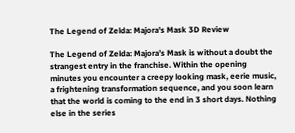The Legend of Zelda: Majora's Mask 3D Review

The Legend of Zelda: Majora’s Mask is without a doubt the strangest entry in the franchise. Within the opening minutes you encounter a creepy looking mask, eerie music, a frightening transformation sequence, and you soon learn that the world is coming to the end in 3 short days. Nothing else in the series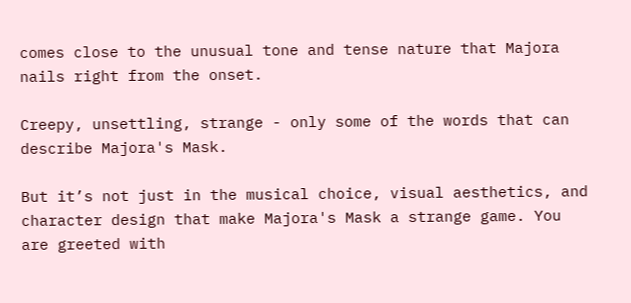comes close to the unusual tone and tense nature that Majora nails right from the onset.

Creepy, unsettling, strange - only some of the words that can describe Majora's Mask.

But it’s not just in the musical choice, visual aesthetics, and character design that make Majora's Mask a strange game. You are greeted with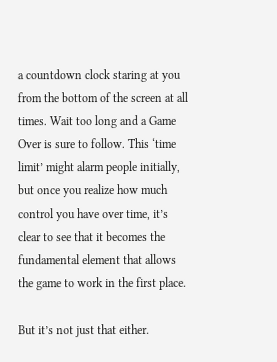a countdown clock staring at you from the bottom of the screen at all times. Wait too long and a Game Over is sure to follow. This ‘time limit’ might alarm people initially, but once you realize how much control you have over time, it’s clear to see that it becomes the fundamental element that allows the game to work in the first place.

But it’s not just that either.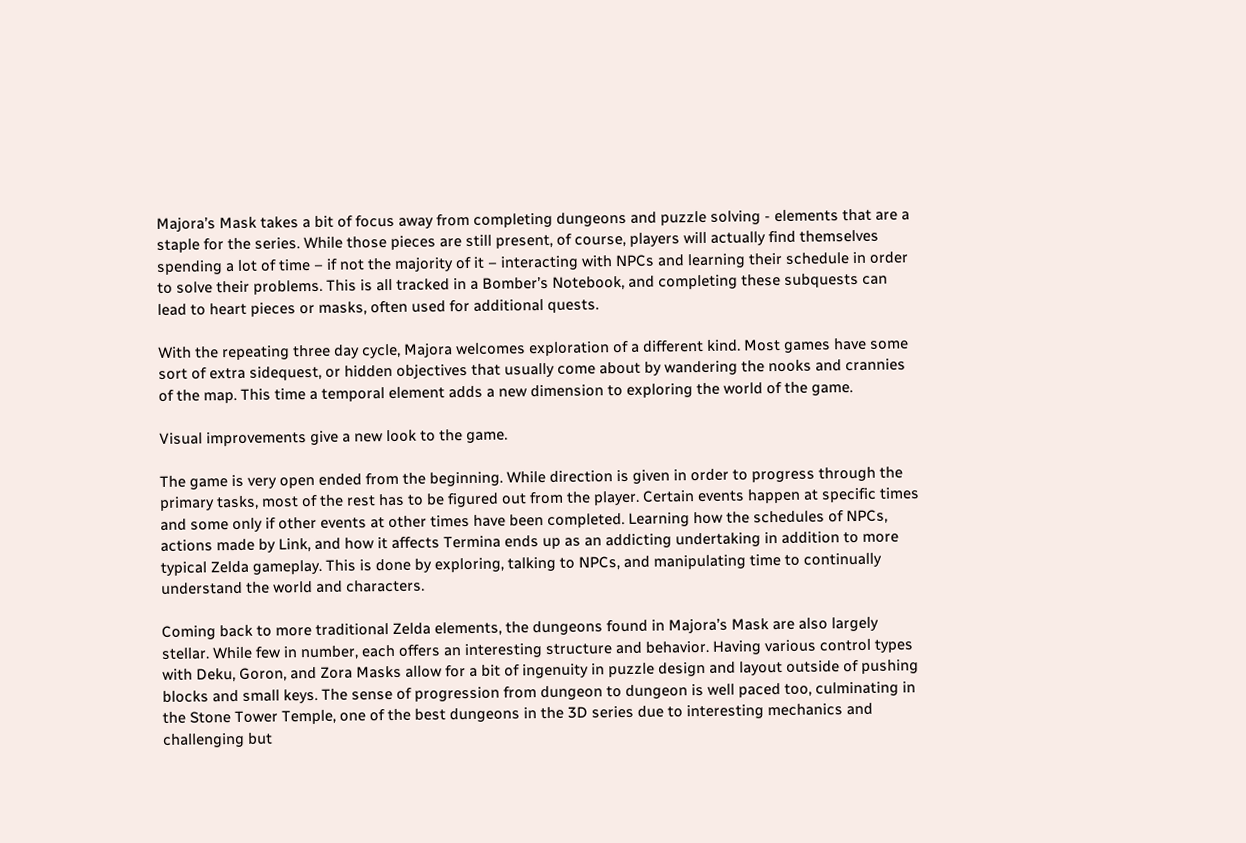Majora’s Mask takes a bit of focus away from completing dungeons and puzzle solving - elements that are a staple for the series. While those pieces are still present, of course, players will actually find themselves spending a lot of time – if not the majority of it – interacting with NPCs and learning their schedule in order to solve their problems. This is all tracked in a Bomber’s Notebook, and completing these subquests can lead to heart pieces or masks, often used for additional quests.

With the repeating three day cycle, Majora welcomes exploration of a different kind. Most games have some sort of extra sidequest, or hidden objectives that usually come about by wandering the nooks and crannies of the map. This time a temporal element adds a new dimension to exploring the world of the game.

Visual improvements give a new look to the game.

The game is very open ended from the beginning. While direction is given in order to progress through the primary tasks, most of the rest has to be figured out from the player. Certain events happen at specific times and some only if other events at other times have been completed. Learning how the schedules of NPCs, actions made by Link, and how it affects Termina ends up as an addicting undertaking in addition to more typical Zelda gameplay. This is done by exploring, talking to NPCs, and manipulating time to continually understand the world and characters.

Coming back to more traditional Zelda elements, the dungeons found in Majora’s Mask are also largely stellar. While few in number, each offers an interesting structure and behavior. Having various control types with Deku, Goron, and Zora Masks allow for a bit of ingenuity in puzzle design and layout outside of pushing blocks and small keys. The sense of progression from dungeon to dungeon is well paced too, culminating in the Stone Tower Temple, one of the best dungeons in the 3D series due to interesting mechanics and challenging but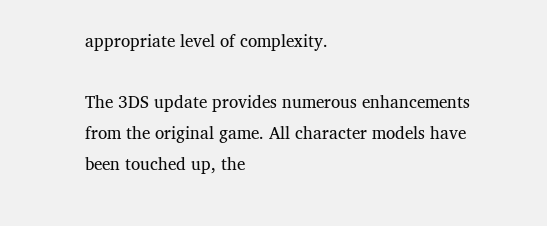appropriate level of complexity.

The 3DS update provides numerous enhancements from the original game. All character models have been touched up, the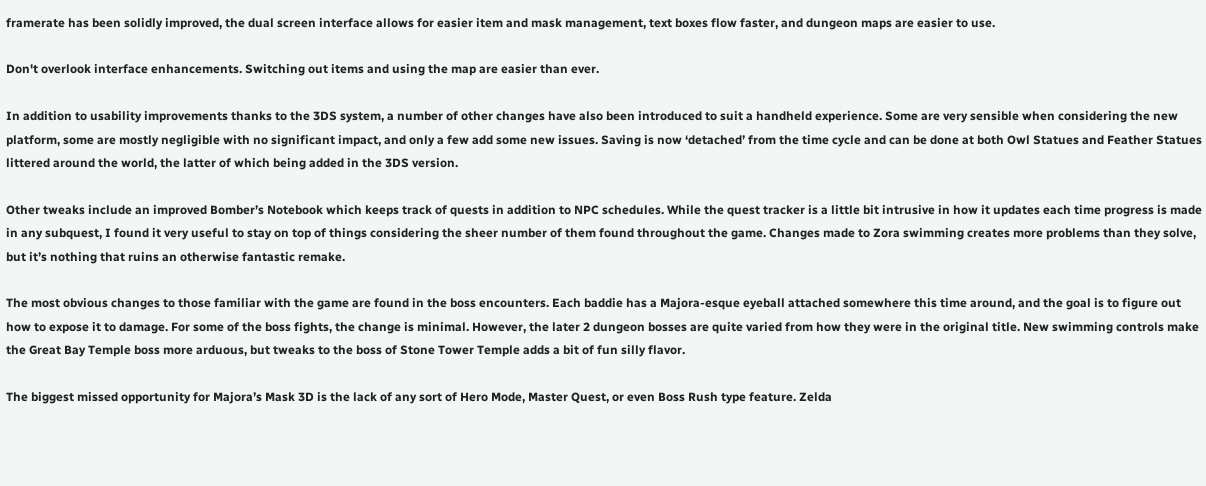framerate has been solidly improved, the dual screen interface allows for easier item and mask management, text boxes flow faster, and dungeon maps are easier to use.

Don't overlook interface enhancements. Switching out items and using the map are easier than ever.

In addition to usability improvements thanks to the 3DS system, a number of other changes have also been introduced to suit a handheld experience. Some are very sensible when considering the new platform, some are mostly negligible with no significant impact, and only a few add some new issues. Saving is now ‘detached’ from the time cycle and can be done at both Owl Statues and Feather Statues littered around the world, the latter of which being added in the 3DS version.

Other tweaks include an improved Bomber’s Notebook which keeps track of quests in addition to NPC schedules. While the quest tracker is a little bit intrusive in how it updates each time progress is made in any subquest, I found it very useful to stay on top of things considering the sheer number of them found throughout the game. Changes made to Zora swimming creates more problems than they solve, but it’s nothing that ruins an otherwise fantastic remake.

The most obvious changes to those familiar with the game are found in the boss encounters. Each baddie has a Majora-esque eyeball attached somewhere this time around, and the goal is to figure out how to expose it to damage. For some of the boss fights, the change is minimal. However, the later 2 dungeon bosses are quite varied from how they were in the original title. New swimming controls make the Great Bay Temple boss more arduous, but tweaks to the boss of Stone Tower Temple adds a bit of fun silly flavor.

The biggest missed opportunity for Majora’s Mask 3D is the lack of any sort of Hero Mode, Master Quest, or even Boss Rush type feature. Zelda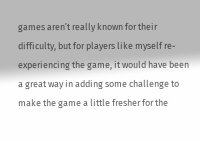games aren’t really known for their difficulty, but for players like myself re-experiencing the game, it would have been a great way in adding some challenge to make the game a little fresher for the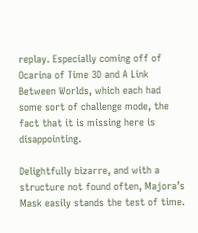replay. Especially coming off of Ocarina of Time 3D and A Link Between Worlds, which each had some sort of challenge mode, the fact that it is missing here is disappointing.

Delightfully bizarre, and with a structure not found often, Majora’s Mask easily stands the test of time.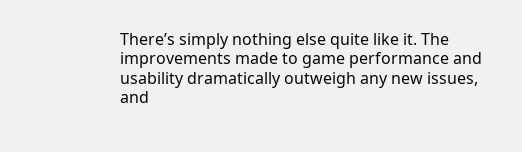There’s simply nothing else quite like it. The improvements made to game performance and usability dramatically outweigh any new issues, and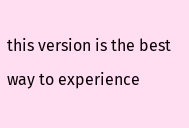this version is the best way to experience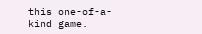this one-of-a-kind game.